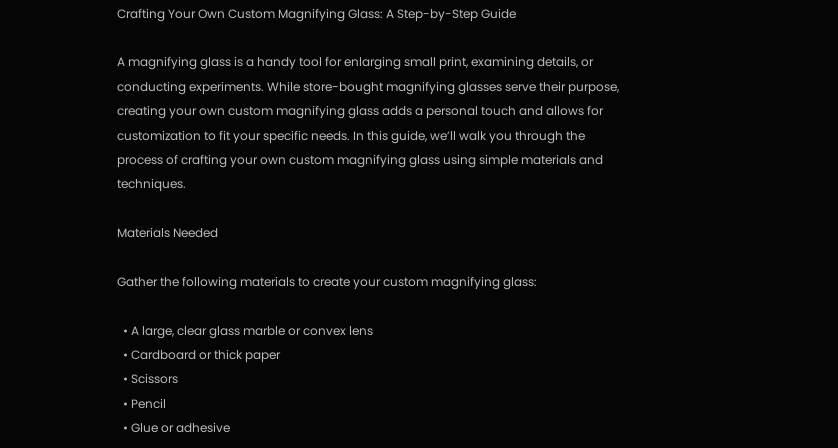Crafting Your Own Custom Magnifying Glass: A Step-by-Step Guide

A magnifying glass is a handy tool for enlarging small print, examining details, or conducting experiments. While store-bought magnifying glasses serve their purpose, creating your own custom magnifying glass adds a personal touch and allows for customization to fit your specific needs. In this guide, we’ll walk you through the process of crafting your own custom magnifying glass using simple materials and techniques.

Materials Needed

Gather the following materials to create your custom magnifying glass:

  • A large, clear glass marble or convex lens
  • Cardboard or thick paper
  • Scissors
  • Pencil
  • Glue or adhesive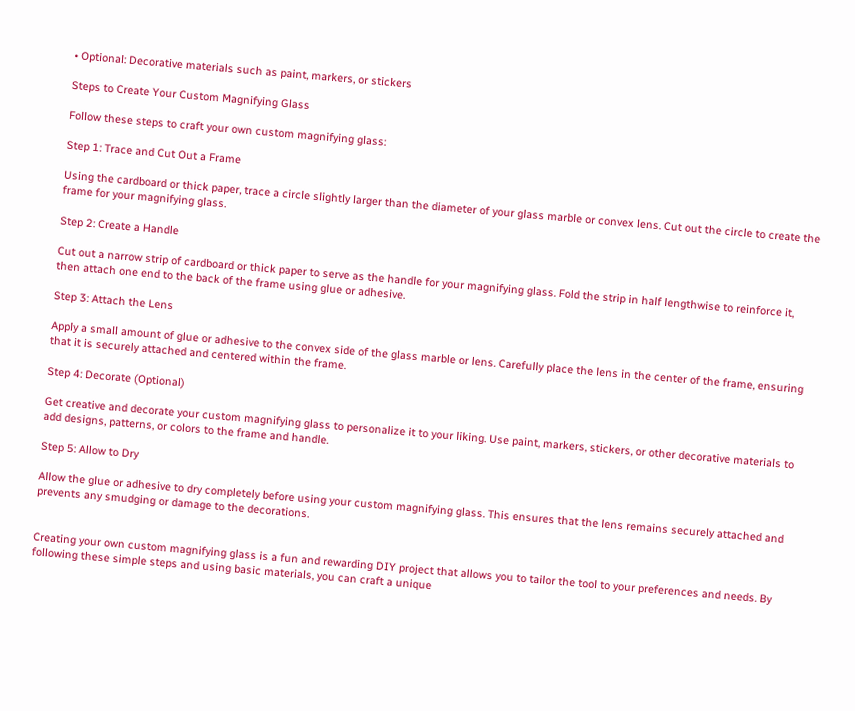• Optional: Decorative materials such as paint, markers, or stickers

Steps to Create Your Custom Magnifying Glass

Follow these steps to craft your own custom magnifying glass:

Step 1: Trace and Cut Out a Frame

Using the cardboard or thick paper, trace a circle slightly larger than the diameter of your glass marble or convex lens. Cut out the circle to create the frame for your magnifying glass.

Step 2: Create a Handle

Cut out a narrow strip of cardboard or thick paper to serve as the handle for your magnifying glass. Fold the strip in half lengthwise to reinforce it, then attach one end to the back of the frame using glue or adhesive.

Step 3: Attach the Lens

Apply a small amount of glue or adhesive to the convex side of the glass marble or lens. Carefully place the lens in the center of the frame, ensuring that it is securely attached and centered within the frame.

Step 4: Decorate (Optional)

Get creative and decorate your custom magnifying glass to personalize it to your liking. Use paint, markers, stickers, or other decorative materials to add designs, patterns, or colors to the frame and handle.

Step 5: Allow to Dry

Allow the glue or adhesive to dry completely before using your custom magnifying glass. This ensures that the lens remains securely attached and prevents any smudging or damage to the decorations.


Creating your own custom magnifying glass is a fun and rewarding DIY project that allows you to tailor the tool to your preferences and needs. By following these simple steps and using basic materials, you can craft a unique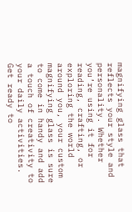magnifying glass that reflects your style and personality. Whether you’re using it for reading, crafting, or exploring the world around you, your custom magnifying glass is sure to come in handy and add a touch of creativity to your daily activities. Get ready to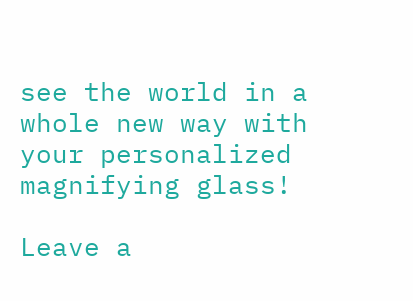see the world in a whole new way with your personalized magnifying glass!

Leave a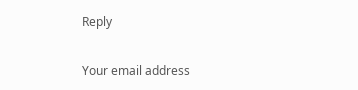Reply

Your email address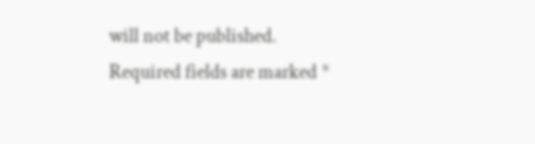will not be published. Required fields are marked *